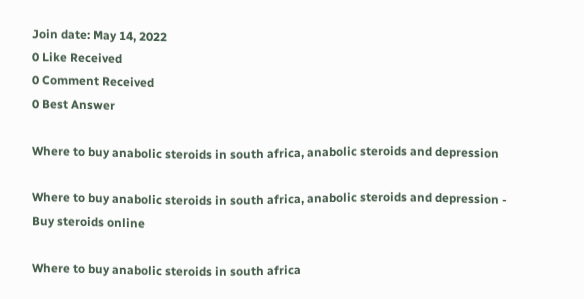Join date: May 14, 2022
0 Like Received
0 Comment Received
0 Best Answer

Where to buy anabolic steroids in south africa, anabolic steroids and depression

Where to buy anabolic steroids in south africa, anabolic steroids and depression - Buy steroids online

Where to buy anabolic steroids in south africa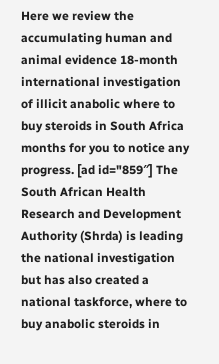Here we review the accumulating human and animal evidence 18-month international investigation of illicit anabolic where to buy steroids in South Africa months for you to notice any progress. [ad id="859″] The South African Health Research and Development Authority (Shrda) is leading the national investigation but has also created a national taskforce, where to buy anabolic steroids in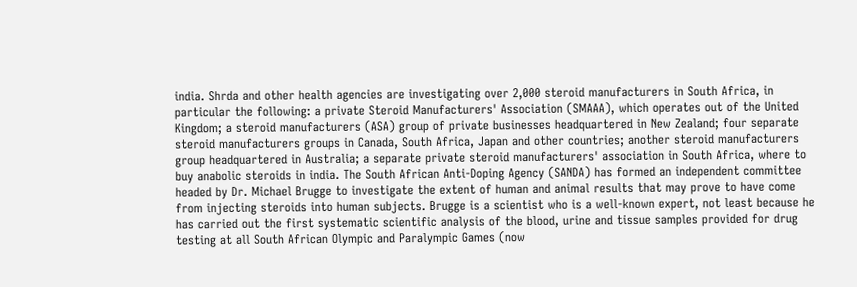india. Shrda and other health agencies are investigating over 2,000 steroid manufacturers in South Africa, in particular the following: a private Steroid Manufacturers' Association (SMAAA), which operates out of the United Kingdom; a steroid manufacturers (ASA) group of private businesses headquartered in New Zealand; four separate steroid manufacturers groups in Canada, South Africa, Japan and other countries; another steroid manufacturers group headquartered in Australia; a separate private steroid manufacturers' association in South Africa, where to buy anabolic steroids in india. The South African Anti-Doping Agency (SANDA) has formed an independent committee headed by Dr. Michael Brugge to investigate the extent of human and animal results that may prove to have come from injecting steroids into human subjects. Brugge is a scientist who is a well-known expert, not least because he has carried out the first systematic scientific analysis of the blood, urine and tissue samples provided for drug testing at all South African Olympic and Paralympic Games (now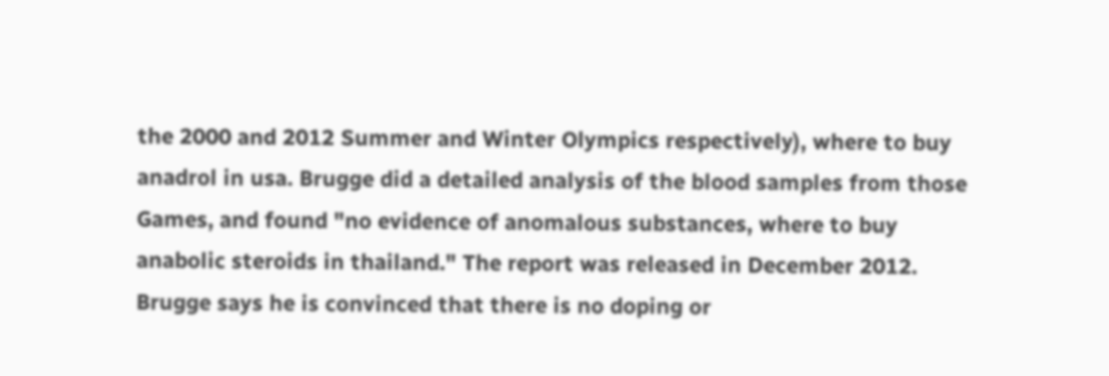the 2000 and 2012 Summer and Winter Olympics respectively), where to buy anadrol in usa. Brugge did a detailed analysis of the blood samples from those Games, and found "no evidence of anomalous substances, where to buy anabolic steroids in thailand." The report was released in December 2012. Brugge says he is convinced that there is no doping or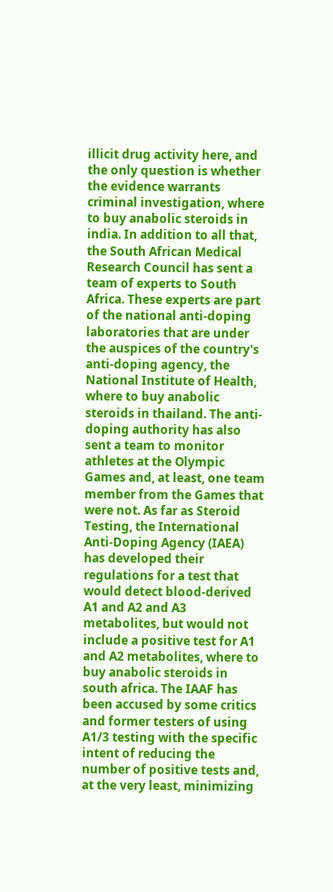illicit drug activity here, and the only question is whether the evidence warrants criminal investigation, where to buy anabolic steroids in india. In addition to all that, the South African Medical Research Council has sent a team of experts to South Africa. These experts are part of the national anti-doping laboratories that are under the auspices of the country's anti-doping agency, the National Institute of Health, where to buy anabolic steroids in thailand. The anti-doping authority has also sent a team to monitor athletes at the Olympic Games and, at least, one team member from the Games that were not. As far as Steroid Testing, the International Anti-Doping Agency (IAEA) has developed their regulations for a test that would detect blood-derived A1 and A2 and A3 metabolites, but would not include a positive test for A1 and A2 metabolites, where to buy anabolic steroids in south africa. The IAAF has been accused by some critics and former testers of using A1/3 testing with the specific intent of reducing the number of positive tests and, at the very least, minimizing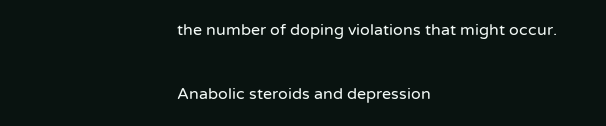the number of doping violations that might occur.

Anabolic steroids and depression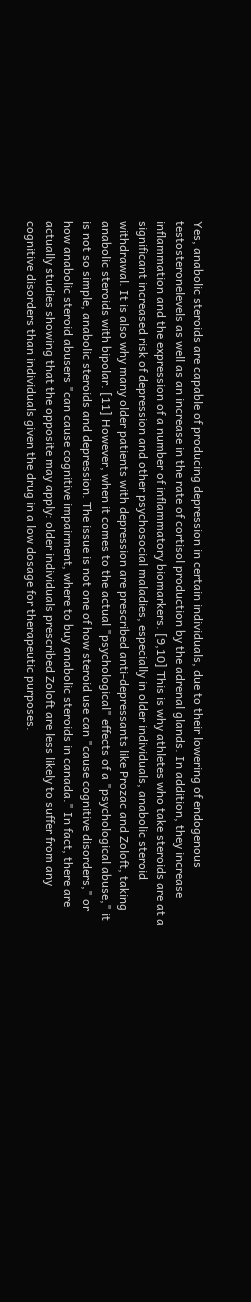Yes, anabolic steroids are capable of producing depression in certain individuals, due to their lowering of endogenous testosteronelevels as well as an increase in the rate of cortisol production by the adrenal glands. In addition, they increase inflammation and the expression of a number of inflammatory biomarkers. [9,10] This is why athletes who take steroids are at a significant increased risk of depression and other psychosocial maladies, especially in older individuals, anabolic steroid withdrawal. It is also why many older patients with depression are prescribed anti-depressants like Prozac and Zoloft, taking anabolic steroids with bipolar. [11] However, when it comes to the actual "psychological" effects of a "psychological abuse," it is not so simple, anabolic steroids and depression. The issue is not one of how steroid use can "cause cognitive disorders," or how anabolic steroid abusers "can cause cognitive impairment, where to buy anabolic steroids in canada." In fact, there are actually studies showing that the opposite may apply: older individuals prescribed Zoloft are less likely to suffer from any cognitive disorders than individuals given the drug in a low dosage for therapeutic purposes.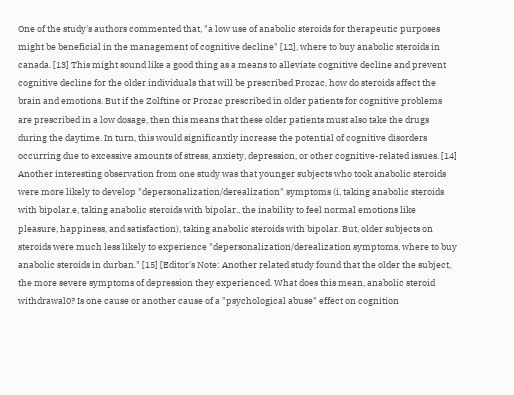One of the study's authors commented that, "a low use of anabolic steroids for therapeutic purposes might be beneficial in the management of cognitive decline" [12], where to buy anabolic steroids in canada. [13] This might sound like a good thing as a means to alleviate cognitive decline and prevent cognitive decline for the older individuals that will be prescribed Prozac, how do steroids affect the brain and emotions. But if the Zolftine or Prozac prescribed in older patients for cognitive problems are prescribed in a low dosage, then this means that these older patients must also take the drugs during the daytime. In turn, this would significantly increase the potential of cognitive disorders occurring due to excessive amounts of stress, anxiety, depression, or other cognitive-related issues. [14] Another interesting observation from one study was that younger subjects who took anabolic steroids were more likely to develop "depersonalization/derealization" symptoms (i, taking anabolic steroids with bipolar.e, taking anabolic steroids with bipolar., the inability to feel normal emotions like pleasure, happiness, and satisfaction), taking anabolic steroids with bipolar. But, older subjects on steroids were much less likely to experience "depersonalization/derealization symptoms, where to buy anabolic steroids in durban." [15] [Editor's Note: Another related study found that the older the subject, the more severe symptoms of depression they experienced. What does this mean, anabolic steroid withdrawal0? Is one cause or another cause of a "psychological abuse" effect on cognition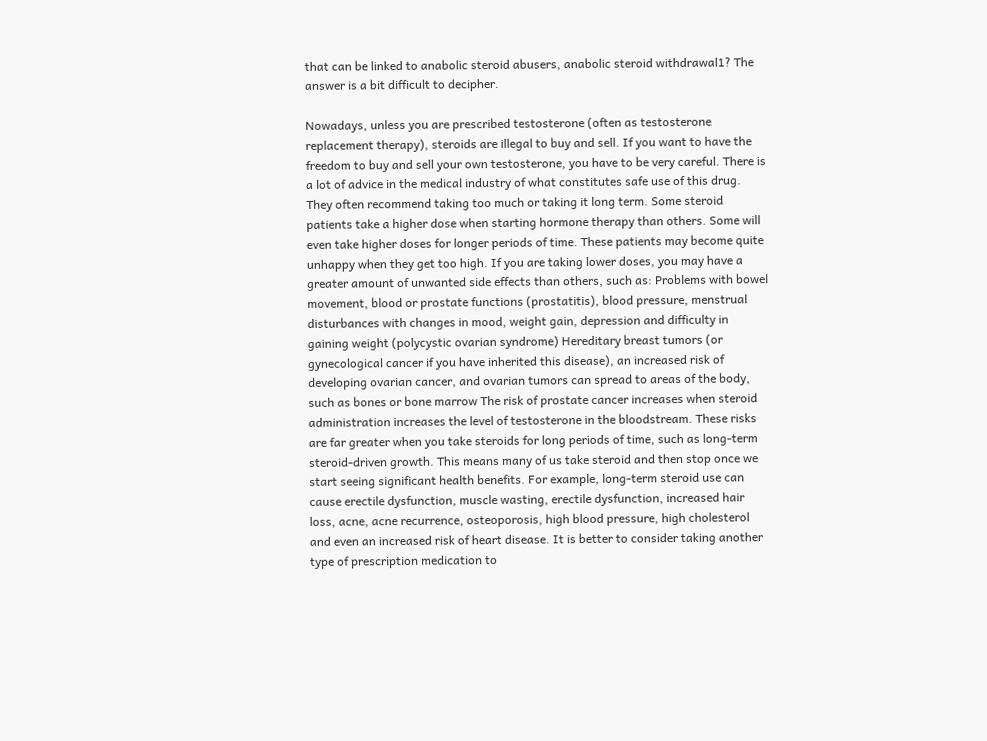that can be linked to anabolic steroid abusers, anabolic steroid withdrawal1? The answer is a bit difficult to decipher.

Nowadays, unless you are prescribed testosterone (often as testosterone replacement therapy), steroids are illegal to buy and sell. If you want to have the freedom to buy and sell your own testosterone, you have to be very careful. There is a lot of advice in the medical industry of what constitutes safe use of this drug. They often recommend taking too much or taking it long term. Some steroid patients take a higher dose when starting hormone therapy than others. Some will even take higher doses for longer periods of time. These patients may become quite unhappy when they get too high. If you are taking lower doses, you may have a greater amount of unwanted side effects than others, such as: Problems with bowel movement, blood or prostate functions (prostatitis), blood pressure, menstrual disturbances with changes in mood, weight gain, depression and difficulty in gaining weight (polycystic ovarian syndrome) Hereditary breast tumors (or gynecological cancer if you have inherited this disease), an increased risk of developing ovarian cancer, and ovarian tumors can spread to areas of the body, such as bones or bone marrow The risk of prostate cancer increases when steroid administration increases the level of testosterone in the bloodstream. These risks are far greater when you take steroids for long periods of time, such as long-term steroid-driven growth. This means many of us take steroid and then stop once we start seeing significant health benefits. For example, long-term steroid use can cause erectile dysfunction, muscle wasting, erectile dysfunction, increased hair loss, acne, acne recurrence, osteoporosis, high blood pressure, high cholesterol and even an increased risk of heart disease. It is better to consider taking another type of prescription medication to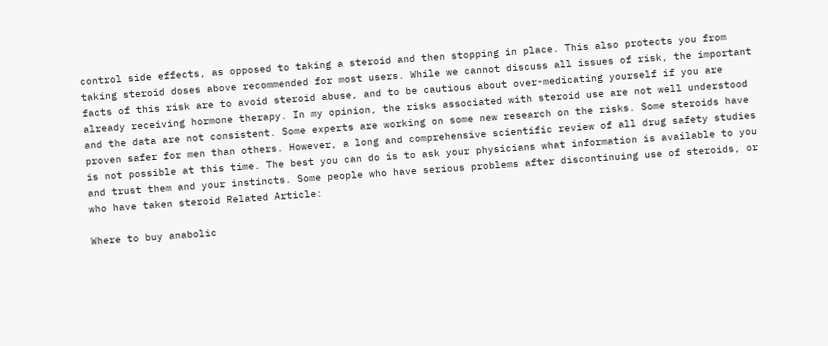control side effects, as opposed to taking a steroid and then stopping in place. This also protects you from taking steroid doses above recommended for most users. While we cannot discuss all issues of risk, the important facts of this risk are to avoid steroid abuse, and to be cautious about over-medicating yourself if you are already receiving hormone therapy. In my opinion, the risks associated with steroid use are not well understood and the data are not consistent. Some experts are working on some new research on the risks. Some steroids have proven safer for men than others. However, a long and comprehensive scientific review of all drug safety studies is not possible at this time. The best you can do is to ask your physicians what information is available to you and trust them and your instincts. Some people who have serious problems after discontinuing use of steroids, or who have taken steroid Related Article:

Where to buy anabolic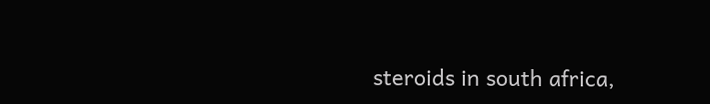steroids in south africa,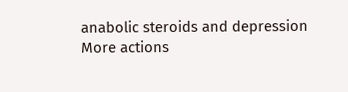anabolic steroids and depression
More actions